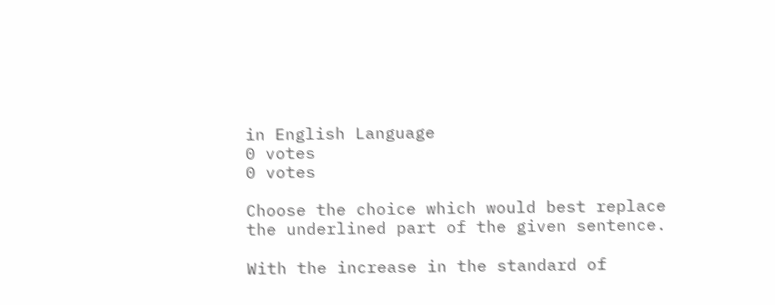in English Language
0 votes
0 votes

Choose the choice which would best replace the underlined part of the given sentence.

With the increase in the standard of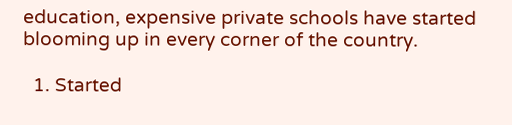education, expensive private schools have started blooming up in every corner of the country.

  1. Started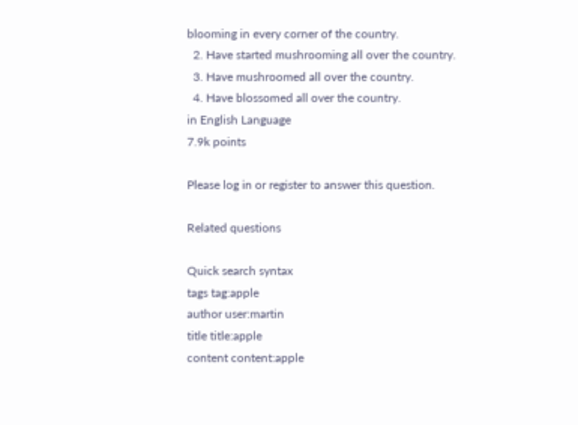blooming in every corner of the country.
  2. Have started mushrooming all over the country.
  3. Have mushroomed all over the country.
  4. Have blossomed all over the country.
in English Language
7.9k points

Please log in or register to answer this question.

Related questions

Quick search syntax
tags tag:apple
author user:martin
title title:apple
content content:apple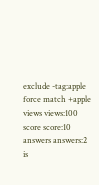exclude -tag:apple
force match +apple
views views:100
score score:10
answers answers:2
is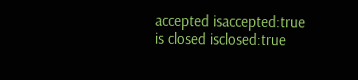accepted isaccepted:true
is closed isclosed:true